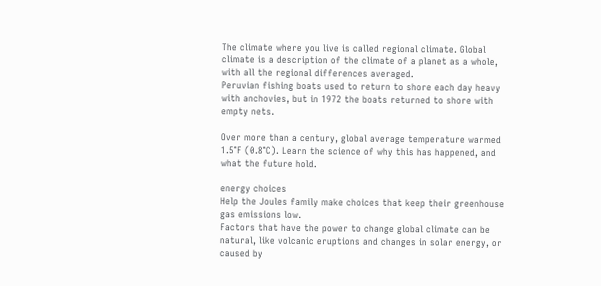The climate where you live is called regional climate. Global climate is a description of the climate of a planet as a whole, with all the regional differences averaged.
Peruvian fishing boats used to return to shore each day heavy with anchovies, but in 1972 the boats returned to shore with empty nets.

Over more than a century, global average temperature warmed 1.5°F (0.8°C). Learn the science of why this has happened, and what the future hold.

energy choices
Help the Joules family make choices that keep their greenhouse gas emissions low.
Factors that have the power to change global climate can be natural, like volcanic eruptions and changes in solar energy, or caused by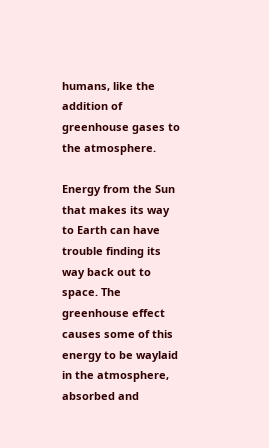humans, like the addition of greenhouse gases to the atmosphere.

Energy from the Sun that makes its way to Earth can have trouble finding its way back out to space. The greenhouse effect causes some of this energy to be waylaid in the atmosphere, absorbed and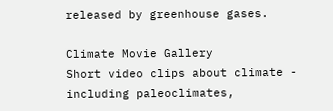released by greenhouse gases.

Climate Movie Gallery
Short video clips about climate - including paleoclimates,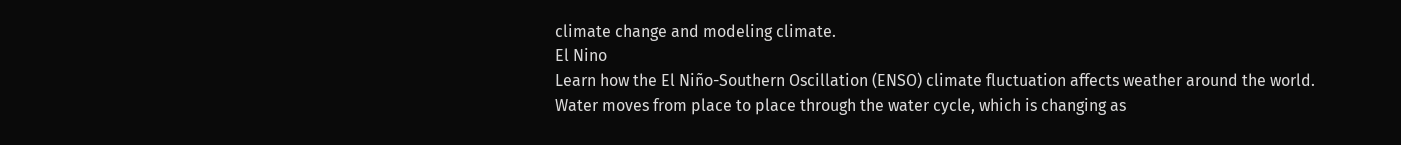climate change and modeling climate.
El Nino
Learn how the El Niño-Southern Oscillation (ENSO) climate fluctuation affects weather around the world.
Water moves from place to place through the water cycle, which is changing as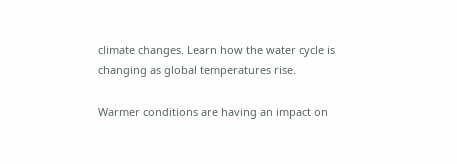climate changes. Learn how the water cycle is changing as global temperatures rise.

Warmer conditions are having an impact on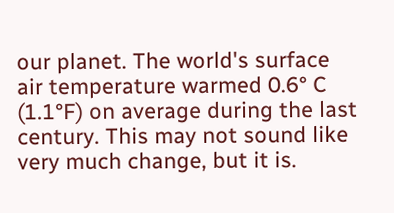our planet. The world's surface air temperature warmed 0.6° C (1.1°F) on average during the last century. This may not sound like very much change, but it is.